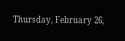Thursday, February 26,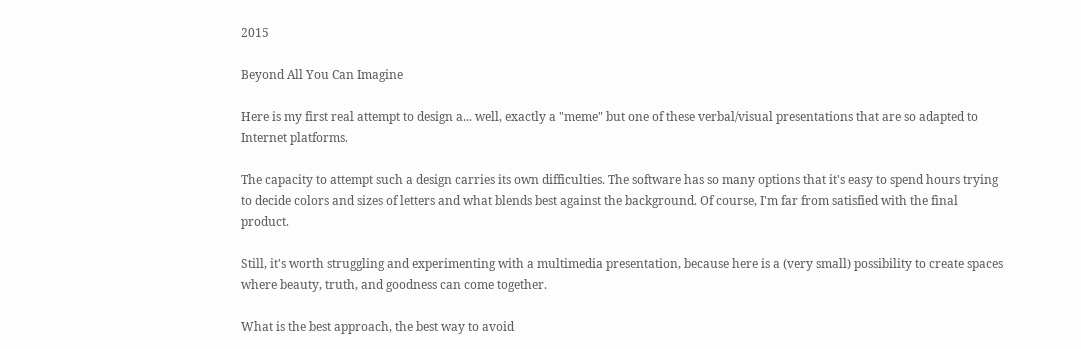2015

Beyond All You Can Imagine

Here is my first real attempt to design a... well, exactly a "meme" but one of these verbal/visual presentations that are so adapted to Internet platforms.

The capacity to attempt such a design carries its own difficulties. The software has so many options that it's easy to spend hours trying to decide colors and sizes of letters and what blends best against the background. Of course, I'm far from satisfied with the final product.

Still, it's worth struggling and experimenting with a multimedia presentation, because here is a (very small) possibility to create spaces where beauty, truth, and goodness can come together.

What is the best approach, the best way to avoid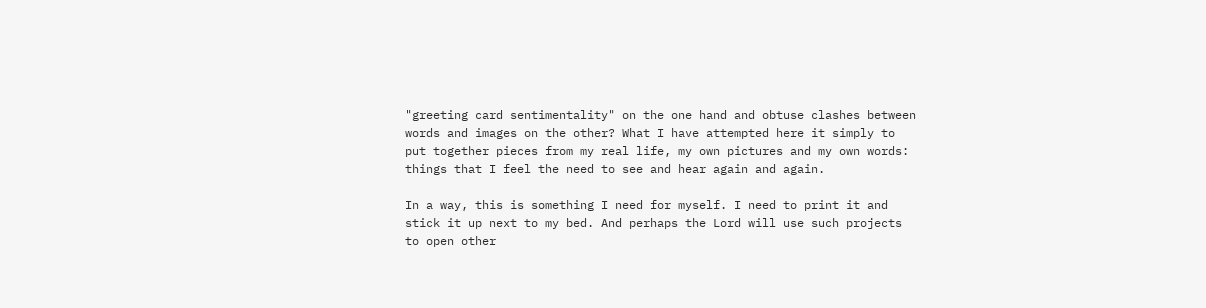"greeting card sentimentality" on the one hand and obtuse clashes between words and images on the other? What I have attempted here it simply to put together pieces from my real life, my own pictures and my own words: things that I feel the need to see and hear again and again.

In a way, this is something I need for myself. I need to print it and stick it up next to my bed. And perhaps the Lord will use such projects to open other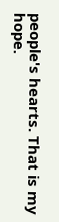people's hearts. That is my hope.